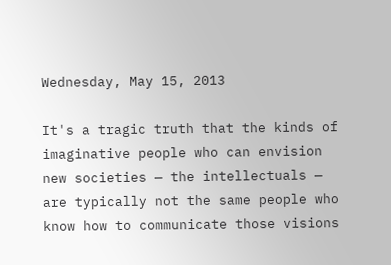Wednesday, May 15, 2013

It's a tragic truth that the kinds of imaginative people who can envision new societies — the intellectuals — are typically not the same people who know how to communicate those visions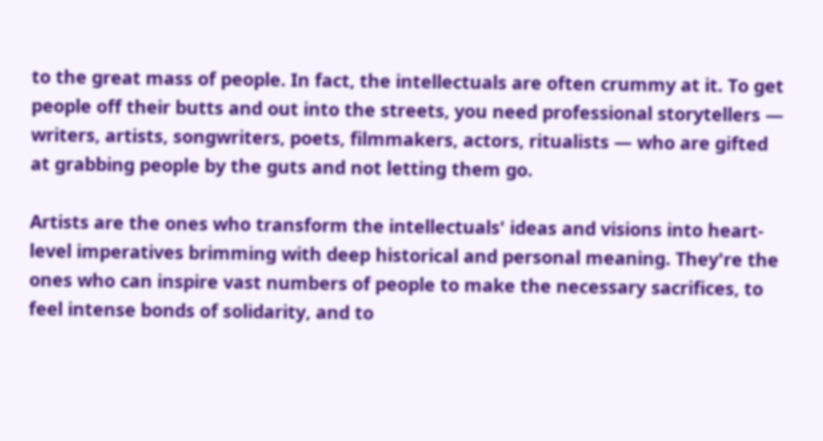to the great mass of people. In fact, the intellectuals are often crummy at it. To get people off their butts and out into the streets, you need professional storytellers — writers, artists, songwriters, poets, filmmakers, actors, ritualists — who are gifted at grabbing people by the guts and not letting them go.

Artists are the ones who transform the intellectuals' ideas and visions into heart-level imperatives brimming with deep historical and personal meaning. They're the ones who can inspire vast numbers of people to make the necessary sacrifices, to feel intense bonds of solidarity, and to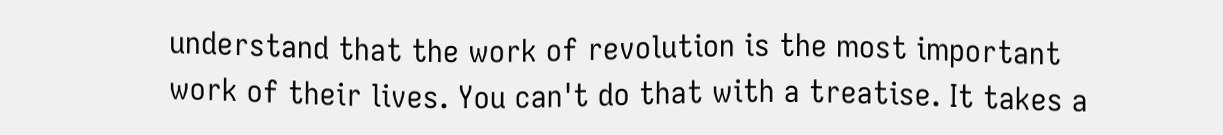understand that the work of revolution is the most important work of their lives. You can't do that with a treatise. It takes a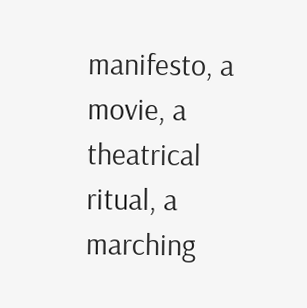manifesto, a movie, a theatrical ritual, a marching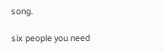song.

six people you need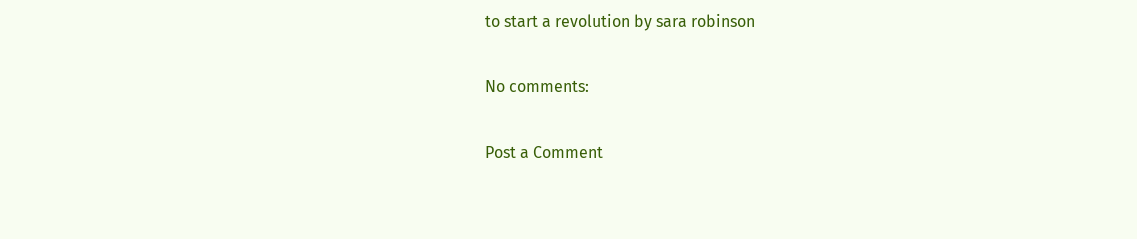to start a revolution by sara robinson

No comments:

Post a Comment